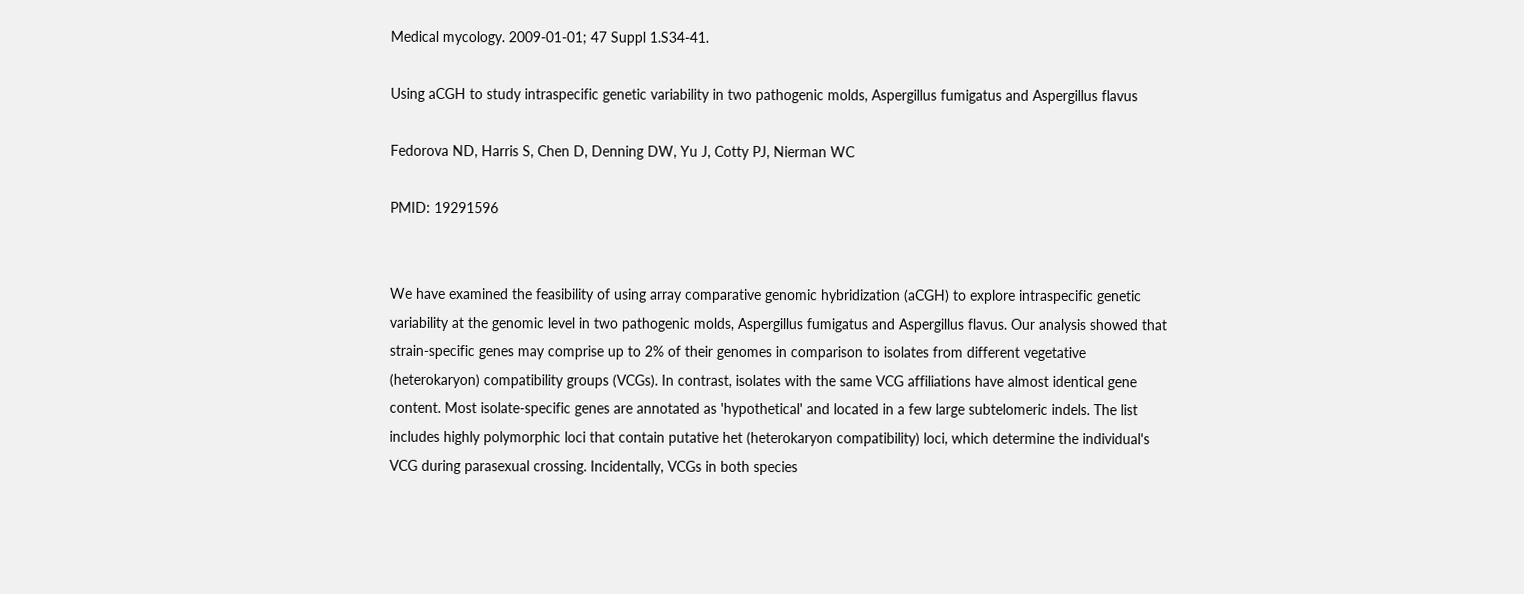Medical mycology. 2009-01-01; 47 Suppl 1.S34-41.

Using aCGH to study intraspecific genetic variability in two pathogenic molds, Aspergillus fumigatus and Aspergillus flavus

Fedorova ND, Harris S, Chen D, Denning DW, Yu J, Cotty PJ, Nierman WC

PMID: 19291596


We have examined the feasibility of using array comparative genomic hybridization (aCGH) to explore intraspecific genetic variability at the genomic level in two pathogenic molds, Aspergillus fumigatus and Aspergillus flavus. Our analysis showed that strain-specific genes may comprise up to 2% of their genomes in comparison to isolates from different vegetative (heterokaryon) compatibility groups (VCGs). In contrast, isolates with the same VCG affiliations have almost identical gene content. Most isolate-specific genes are annotated as 'hypothetical' and located in a few large subtelomeric indels. The list includes highly polymorphic loci that contain putative het (heterokaryon compatibility) loci, which determine the individual's VCG during parasexual crossing. Incidentally, VCGs in both species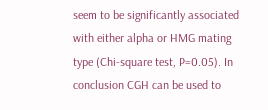seem to be significantly associated with either alpha or HMG mating type (Chi-square test, P=0.05). In conclusion CGH can be used to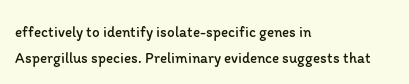effectively to identify isolate-specific genes in Aspergillus species. Preliminary evidence suggests that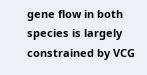gene flow in both species is largely constrained by VCG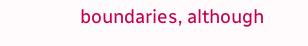boundaries, although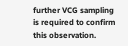further VCG sampling is required to confirm this observation.